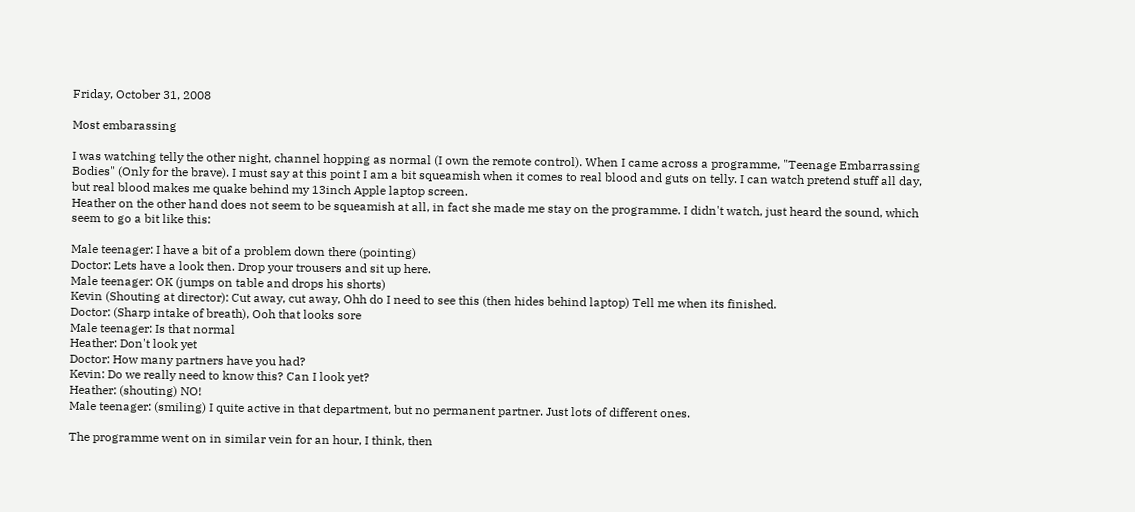Friday, October 31, 2008

Most embarassing

I was watching telly the other night, channel hopping as normal (I own the remote control). When I came across a programme, "Teenage Embarrassing Bodies" (Only for the brave). I must say at this point I am a bit squeamish when it comes to real blood and guts on telly. I can watch pretend stuff all day, but real blood makes me quake behind my 13inch Apple laptop screen.
Heather on the other hand does not seem to be squeamish at all, in fact she made me stay on the programme. I didn't watch, just heard the sound, which seem to go a bit like this:

Male teenager: I have a bit of a problem down there (pointing)
Doctor: Lets have a look then. Drop your trousers and sit up here.
Male teenager: OK (jumps on table and drops his shorts)
Kevin (Shouting at director): Cut away, cut away, Ohh do I need to see this (then hides behind laptop) Tell me when its finished.
Doctor: (Sharp intake of breath), Ooh that looks sore
Male teenager: Is that normal
Heather: Don't look yet
Doctor: How many partners have you had?
Kevin: Do we really need to know this? Can I look yet?
Heather: (shouting) NO!
Male teenager: (smiling) I quite active in that department, but no permanent partner. Just lots of different ones.

The programme went on in similar vein for an hour, I think, then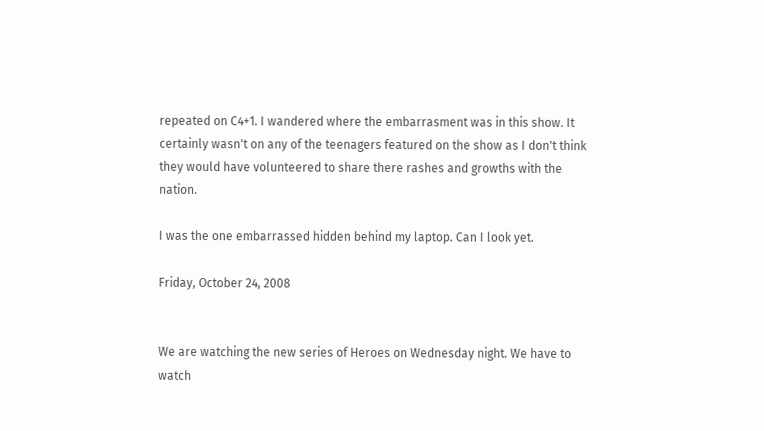repeated on C4+1. I wandered where the embarrasment was in this show. It certainly wasn't on any of the teenagers featured on the show as I don't think they would have volunteered to share there rashes and growths with the nation.

I was the one embarrassed hidden behind my laptop. Can I look yet.

Friday, October 24, 2008


We are watching the new series of Heroes on Wednesday night. We have to watch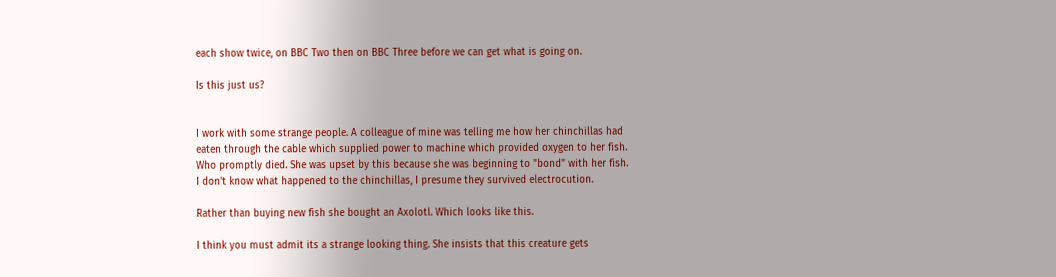each show twice, on BBC Two then on BBC Three before we can get what is going on.

Is this just us?


I work with some strange people. A colleague of mine was telling me how her chinchillas had eaten through the cable which supplied power to machine which provided oxygen to her fish. Who promptly died. She was upset by this because she was beginning to "bond" with her fish. I don't know what happened to the chinchillas, I presume they survived electrocution.

Rather than buying new fish she bought an Axolotl. Which looks like this.

I think you must admit its a strange looking thing. She insists that this creature gets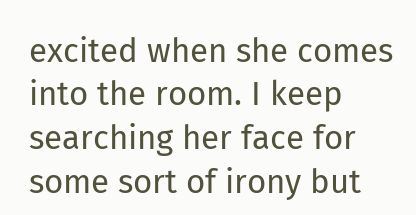excited when she comes into the room. I keep searching her face for some sort of irony but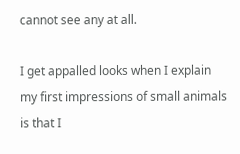cannot see any at all.

I get appalled looks when I explain my first impressions of small animals is that I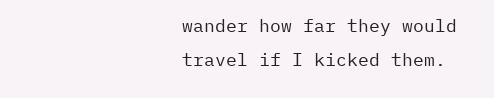wander how far they would travel if I kicked them.